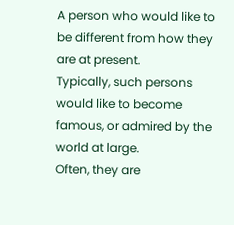A person who would like to be different from how they are at present.
Typically, such persons would like to become famous, or admired by the world at large.
Often, they are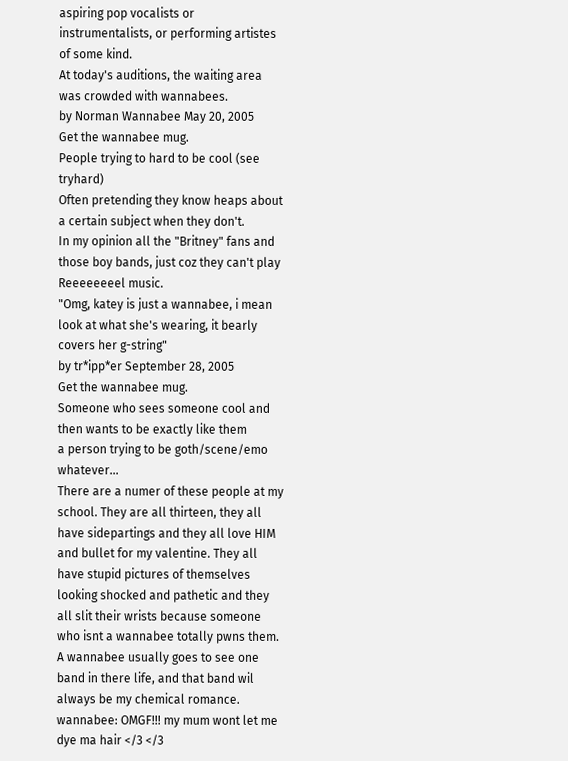aspiring pop vocalists or instrumentalists, or performing artistes of some kind.
At today's auditions, the waiting area was crowded with wannabees.
by Norman Wannabee May 20, 2005
Get the wannabee mug.
People trying to hard to be cool (see tryhard)
Often pretending they know heaps about a certain subject when they don't.
In my opinion all the "Britney" fans and those boy bands, just coz they can't play Reeeeeeeel music.
"Omg, katey is just a wannabee, i mean look at what she's wearing, it bearly covers her g-string"
by tr*ipp*er September 28, 2005
Get the wannabee mug.
Someone who sees someone cool and then wants to be exactly like them
a person trying to be goth/scene/emo whatever...
There are a numer of these people at my school. They are all thirteen, they all have sidepartings and they all love HIM and bullet for my valentine. They all have stupid pictures of themselves looking shocked and pathetic and they all slit their wrists because someone who isnt a wannabee totally pwns them. A wannabee usually goes to see one band in there life, and that band wil always be my chemical romance.
wannabee: OMGF!!! my mum wont let me dye ma hair </3 </3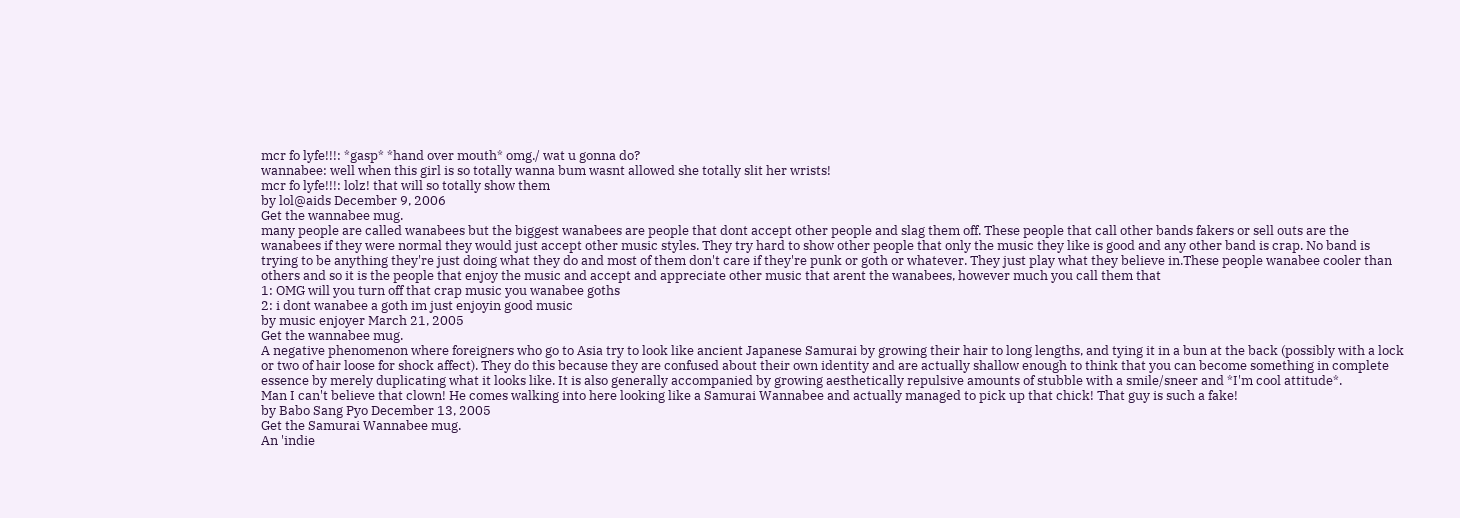mcr fo lyfe!!!: *gasp* *hand over mouth* omg./ wat u gonna do?
wannabee: well when this girl is so totally wanna bum wasnt allowed she totally slit her wrists!
mcr fo lyfe!!!: lolz! that will so totally show them
by lol@aids December 9, 2006
Get the wannabee mug.
many people are called wanabees but the biggest wanabees are people that dont accept other people and slag them off. These people that call other bands fakers or sell outs are the wanabees if they were normal they would just accept other music styles. They try hard to show other people that only the music they like is good and any other band is crap. No band is trying to be anything they're just doing what they do and most of them don't care if they're punk or goth or whatever. They just play what they believe in.These people wanabee cooler than others and so it is the people that enjoy the music and accept and appreciate other music that arent the wanabees, however much you call them that
1: OMG will you turn off that crap music you wanabee goths
2: i dont wanabee a goth im just enjoyin good music
by music enjoyer March 21, 2005
Get the wannabee mug.
A negative phenomenon where foreigners who go to Asia try to look like ancient Japanese Samurai by growing their hair to long lengths, and tying it in a bun at the back (possibly with a lock or two of hair loose for shock affect). They do this because they are confused about their own identity and are actually shallow enough to think that you can become something in complete essence by merely duplicating what it looks like. It is also generally accompanied by growing aesthetically repulsive amounts of stubble with a smile/sneer and *I'm cool attitude*.
Man I can't believe that clown! He comes walking into here looking like a Samurai Wannabee and actually managed to pick up that chick! That guy is such a fake!
by Babo Sang Pyo December 13, 2005
Get the Samurai Wannabee mug.
An 'indie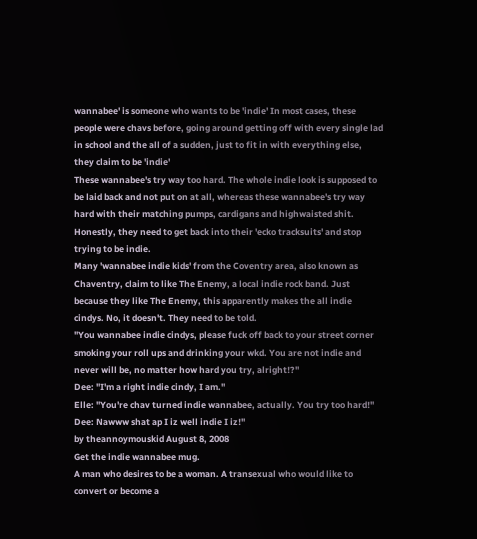wannabee' is someone who wants to be 'indie' In most cases, these people were chavs before, going around getting off with every single lad in school and the all of a sudden, just to fit in with everything else, they claim to be 'indie'
These wannabee's try way too hard. The whole indie look is supposed to be laid back and not put on at all, whereas these wannabee's try way hard with their matching pumps, cardigans and highwaisted shit. Honestly, they need to get back into their 'ecko tracksuits' and stop trying to be indie.
Many 'wannabee indie kids' from the Coventry area, also known as Chaventry, claim to like The Enemy, a local indie rock band. Just because they like The Enemy, this apparently makes the all indie cindys. No, it doesn't. They need to be told.
"You wannabee indie cindys, please fuck off back to your street corner smoking your roll ups and drinking your wkd. You are not indie and never will be, no matter how hard you try, alright!?"
Dee: "I'm a right indie cindy, I am."
Elle: "You're chav turned indie wannabee, actually. You try too hard!"
Dee: Nawww shat ap I iz well indie I iz!"
by theannoymouskid August 8, 2008
Get the indie wannabee mug.
A man who desires to be a woman. A transexual who would like to convert or become a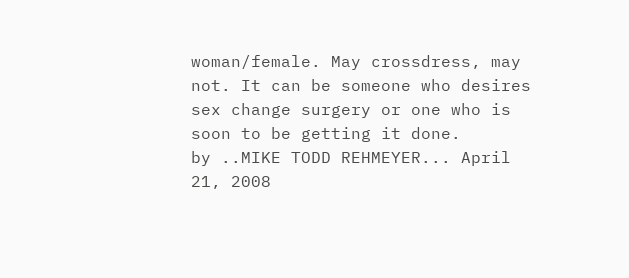woman/female. May crossdress, may not. It can be someone who desires sex change surgery or one who is soon to be getting it done.
by ..MIKE TODD REHMEYER... April 21, 2008